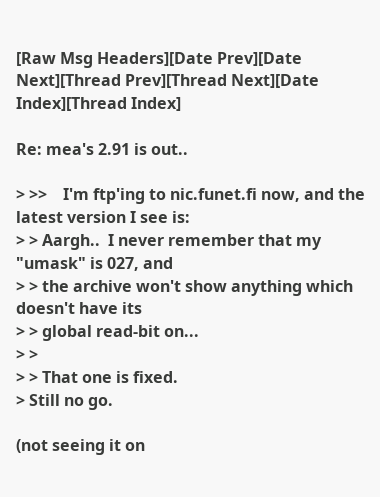[Raw Msg Headers][Date Prev][Date Next][Thread Prev][Thread Next][Date Index][Thread Index]

Re: mea's 2.91 is out..

> >>    I'm ftp'ing to nic.funet.fi now, and the latest version I see is:
> > Aargh..  I never remember that my "umask" is 027, and
> > the archive won't show anything which doesn't have its
> > global read-bit on...
> >
> > That one is fixed.
> Still no go.

(not seeing it on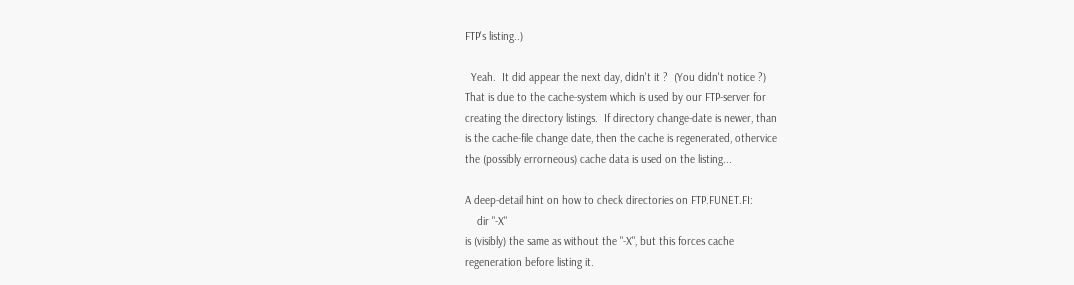FTP's listing..)

  Yeah.  It did appear the next day, didn't it ?  (You didn't notice ?)
That is due to the cache-system which is used by our FTP-server for
creating the directory listings.  If directory change-date is newer, than
is the cache-file change date, then the cache is regenerated, othervice
the (possibly errorneous) cache data is used on the listing...

A deep-detail hint on how to check directories on FTP.FUNET.FI:
    dir "-X"
is (visibly) the same as without the "-X", but this forces cache
regeneration before listing it.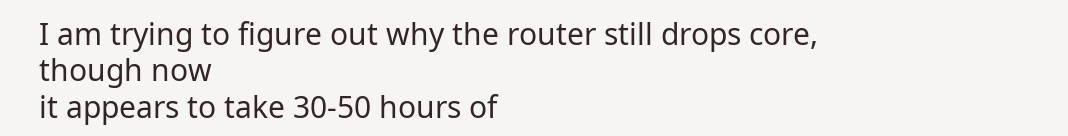I am trying to figure out why the router still drops core, though now
it appears to take 30-50 hours of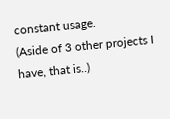constant usage.
(Aside of 3 other projects I have, that is..)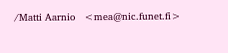/Matti Aarnio   <mea@nic.funet.fi>